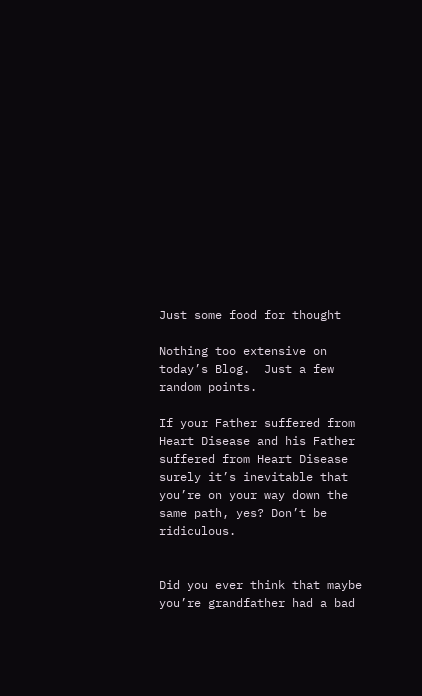Just some food for thought

Nothing too extensive on today’s Blog.  Just a few random points.

If your Father suffered from Heart Disease and his Father suffered from Heart Disease surely it’s inevitable that you’re on your way down the same path, yes? Don’t be ridiculous.


Did you ever think that maybe you’re grandfather had a bad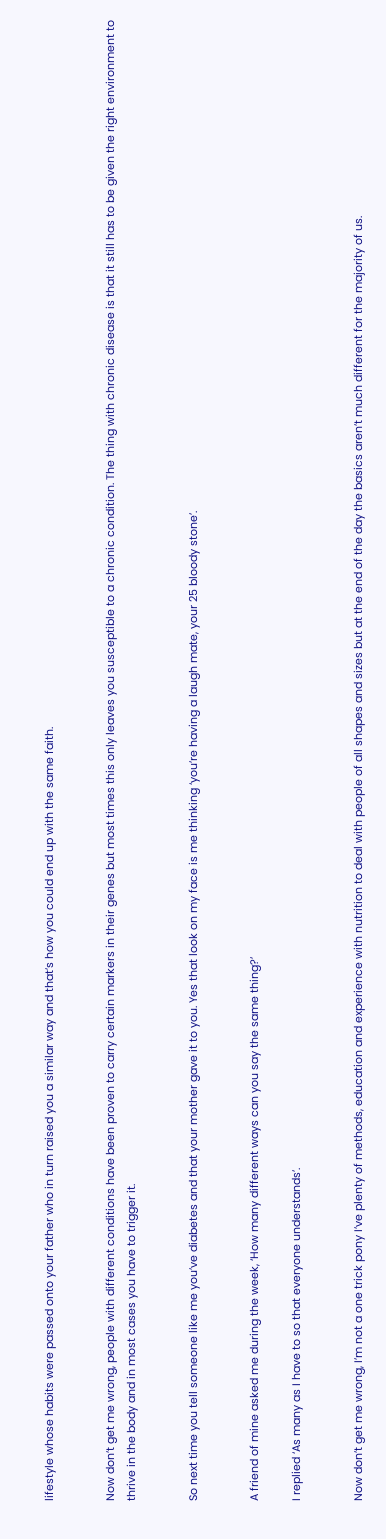lifestyle whose habits were passed onto your father who in turn raised you a similar way and that’s how you could end up with the same faith.


Now don’t get me wrong, people with different conditions have been proven to carry certain markers in their genes but most times this only leaves you susceptible to a chronic condition. The thing with chronic disease is that it still has to be given the right environment to thrive in the body and in most cases you have to trigger it.


So next time you tell someone like me you’ve diabetes and that your mother gave it to you. Yes that look on my face is me thinking ‘you’re having a laugh mate, your 25 bloody stone’.


A friend of mine asked me during the week, ‘How many different ways can you say the same thing?’

I replied ‘As many as I have to so that everyone understands’.


Now don’t get me wrong, I’m not a one trick pony I’ve plenty of methods, education and experience with nutrition to deal with people of all shapes and sizes but at the end of the day the basics aren’t much different for the majority of us.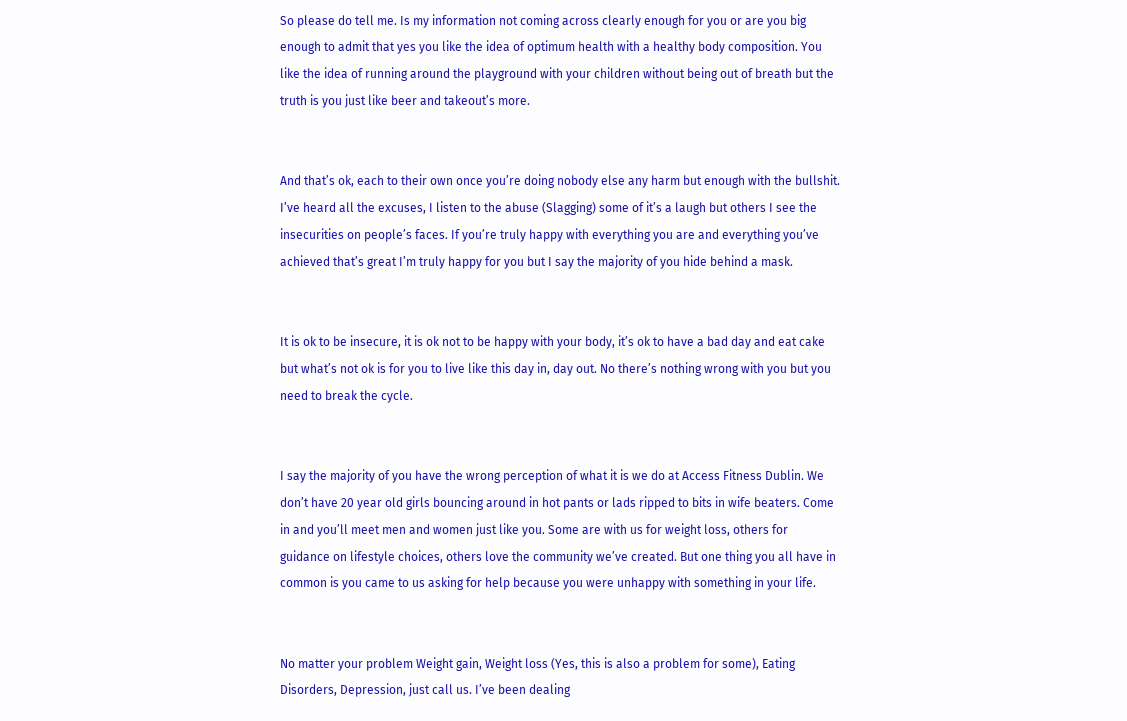So please do tell me. Is my information not coming across clearly enough for you or are you big enough to admit that yes you like the idea of optimum health with a healthy body composition. You like the idea of running around the playground with your children without being out of breath but the truth is you just like beer and takeout’s more.


And that’s ok, each to their own once you’re doing nobody else any harm but enough with the bullshit. I’ve heard all the excuses, I listen to the abuse (Slagging) some of it’s a laugh but others I see the insecurities on people’s faces. If you’re truly happy with everything you are and everything you’ve achieved that’s great I’m truly happy for you but I say the majority of you hide behind a mask.


It is ok to be insecure, it is ok not to be happy with your body, it’s ok to have a bad day and eat cake but what’s not ok is for you to live like this day in, day out. No there’s nothing wrong with you but you need to break the cycle.


I say the majority of you have the wrong perception of what it is we do at Access Fitness Dublin. We don’t have 20 year old girls bouncing around in hot pants or lads ripped to bits in wife beaters. Come in and you’ll meet men and women just like you. Some are with us for weight loss, others for guidance on lifestyle choices, others love the community we’ve created. But one thing you all have in common is you came to us asking for help because you were unhappy with something in your life.


No matter your problem Weight gain, Weight loss (Yes, this is also a problem for some), Eating Disorders, Depression, just call us. I’ve been dealing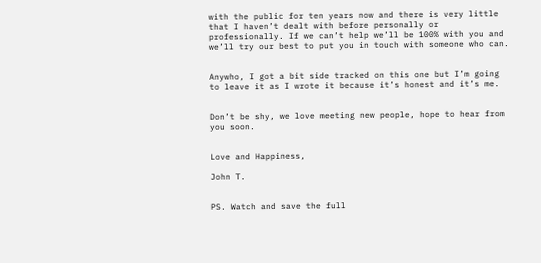with the public for ten years now and there is very little that I haven’t dealt with before personally or professionally. If we can’t help we’ll be 100% with you and we’ll try our best to put you in touch with someone who can.


Anywho, I got a bit side tracked on this one but I’m going to leave it as I wrote it because it’s honest and it’s me.


Don’t be shy, we love meeting new people, hope to hear from you soon.


Love and Happiness,

John T.


PS. Watch and save the full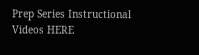Prep Series Instructional Videos HERE